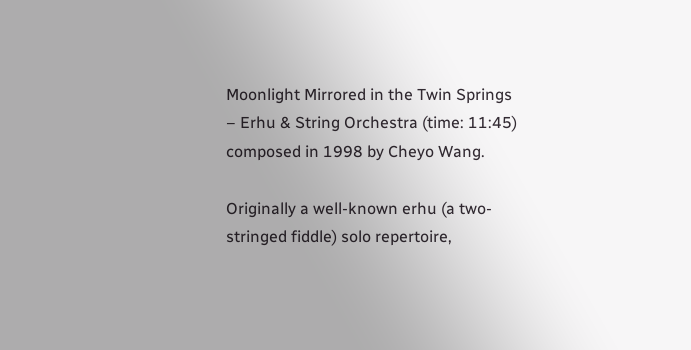Moonlight Mirrored in the Twin Springs – Erhu & String Orchestra (time: 11:45) composed in 1998 by Cheyo Wang.

Originally a well-known erhu (a two-stringed fiddle) solo repertoire,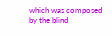which was composed by the blind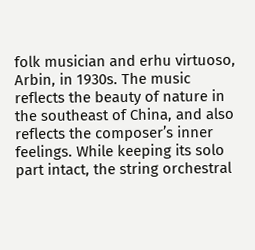folk musician and erhu virtuoso, Arbin, in 1930s. The music reflects the beauty of nature in the southeast of China, and also reflects the composer’s inner feelings. While keeping its solo part intact, the string orchestral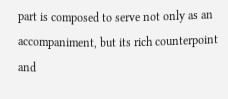part is composed to serve not only as an accompaniment, but its rich counterpoint and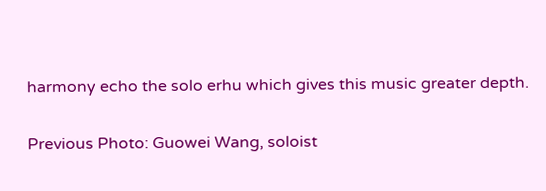harmony echo the solo erhu which gives this music greater depth.

Previous Photo: Guowei Wang, soloist